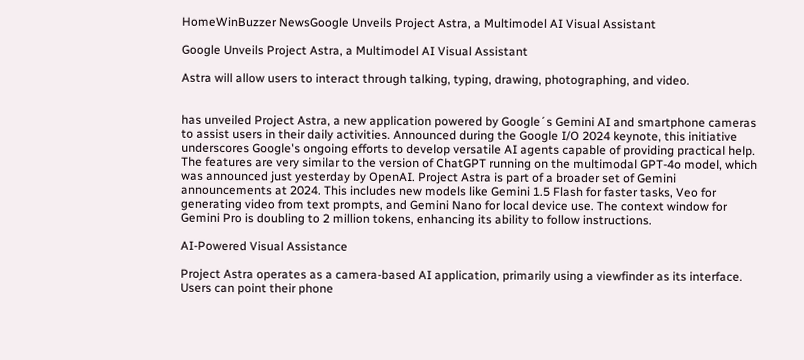HomeWinBuzzer NewsGoogle Unveils Project Astra, a Multimodel AI Visual Assistant

Google Unveils Project Astra, a Multimodel AI Visual Assistant

Astra will allow users to interact through talking, typing, drawing, photographing, and video.


has unveiled Project Astra, a new application powered by Google´s Gemini AI and smartphone cameras to assist users in their daily activities. Announced during the Google I/O 2024 keynote, this initiative underscores Google's ongoing efforts to develop versatile AI agents capable of providing practical help.
The features are very similar to the version of ChatGPT running on the multimodal GPT-4o model, which was announced just yesterday by OpenAI. Project Astra is part of a broader set of Gemini announcements at 2024. This includes new models like Gemini 1.5 Flash for faster tasks, Veo for generating video from text prompts, and Gemini Nano for local device use. The context window for Gemini Pro is doubling to 2 million tokens, enhancing its ability to follow instructions.

AI-Powered Visual Assistance

Project Astra operates as a camera-based AI application, primarily using a viewfinder as its interface. Users can point their phone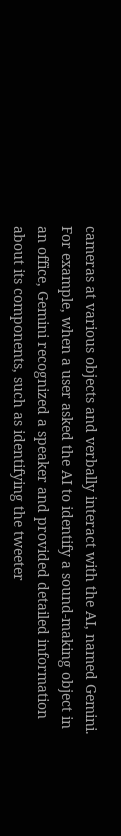cameras at various objects and verbally interact with the AI, named Gemini. For example, when a user asked the AI to identify a sound-making object in an office, Gemini recognized a speaker and provided detailed information about its components, such as identifying the tweeter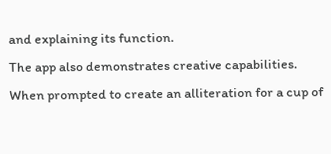and explaining its function.
The app also demonstrates creative capabilities. When prompted to create an alliteration for a cup of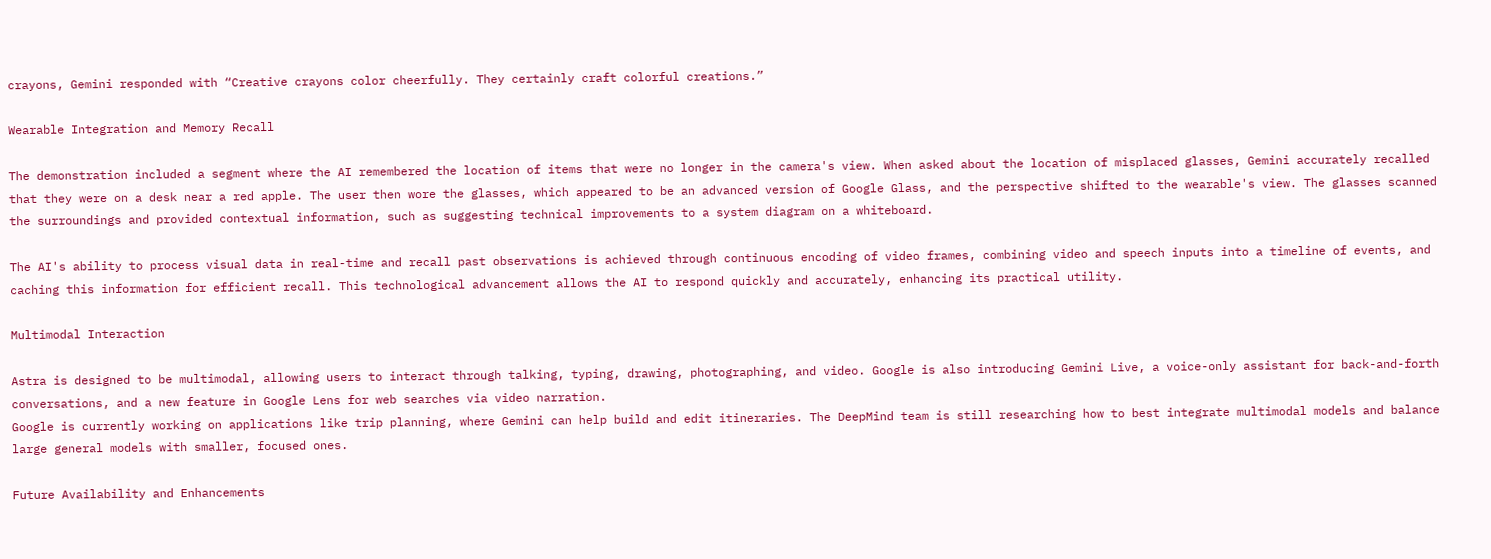crayons, Gemini responded with “Creative crayons color cheerfully. They certainly craft colorful creations.”

Wearable Integration and Memory Recall

The demonstration included a segment where the AI remembered the location of items that were no longer in the camera's view. When asked about the location of misplaced glasses, Gemini accurately recalled that they were on a desk near a red apple. The user then wore the glasses, which appeared to be an advanced version of Google Glass, and the perspective shifted to the wearable's view. The glasses scanned the surroundings and provided contextual information, such as suggesting technical improvements to a system diagram on a whiteboard.

The AI's ability to process visual data in real-time and recall past observations is achieved through continuous encoding of video frames, combining video and speech inputs into a timeline of events, and caching this information for efficient recall. This technological advancement allows the AI to respond quickly and accurately, enhancing its practical utility.

Multimodal Interaction

Astra is designed to be multimodal, allowing users to interact through talking, typing, drawing, photographing, and video. Google is also introducing Gemini Live, a voice-only assistant for back-and-forth conversations, and a new feature in Google Lens for web searches via video narration.
Google is currently working on applications like trip planning, where Gemini can help build and edit itineraries. The DeepMind team is still researching how to best integrate multimodal models and balance large general models with smaller, focused ones.

Future Availability and Enhancements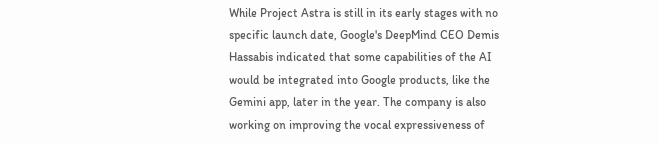While Project Astra is still in its early stages with no specific launch date, Google's DeepMind CEO Demis Hassabis indicated that some capabilities of the AI would be integrated into Google products, like the Gemini app, later in the year. The company is also working on improving the vocal expressiveness of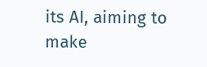its AI, aiming to make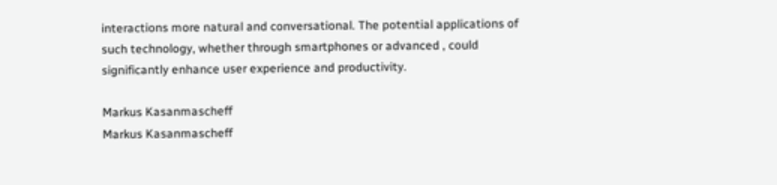interactions more natural and conversational. The potential applications of such technology, whether through smartphones or advanced , could significantly enhance user experience and productivity.

Markus Kasanmascheff
Markus Kasanmascheff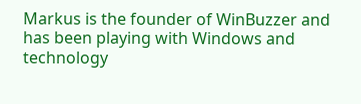Markus is the founder of WinBuzzer and has been playing with Windows and technology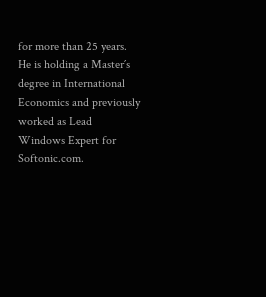for more than 25 years. He is holding a Master´s degree in International Economics and previously worked as Lead Windows Expert for Softonic.com.